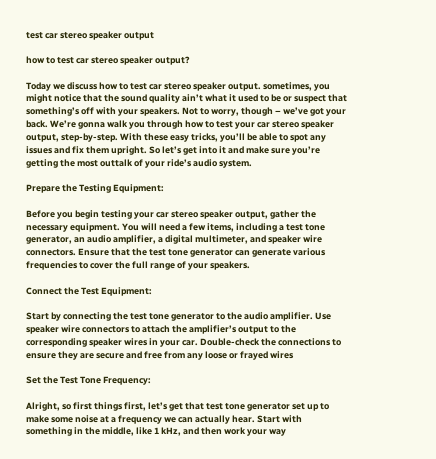test car stereo speaker output

how to test car stereo speaker output?

Today we discuss how to test car stereo speaker output. sometimes, you might notice that the sound quality ain’t what it used to be or suspect that something’s off with your speakers. Not to worry, though – we’ve got your back. We’re gonna walk you through how to test your car stereo speaker output, step-by-step. With these easy tricks, you’ll be able to spot any issues and fix them upright. So let’s get into it and make sure you’re getting the most outtalk of your ride’s audio system.

Prepare the Testing Equipment:

Before you begin testing your car stereo speaker output, gather the necessary equipment. You will need a few items, including a test tone generator, an audio amplifier, a digital multimeter, and speaker wire connectors. Ensure that the test tone generator can generate various frequencies to cover the full range of your speakers.

Connect the Test Equipment:

Start by connecting the test tone generator to the audio amplifier. Use speaker wire connectors to attach the amplifier’s output to the corresponding speaker wires in your car. Double-check the connections to ensure they are secure and free from any loose or frayed wires

Set the Test Tone Frequency:

Alright, so first things first, let’s get that test tone generator set up to make some noise at a frequency we can actually hear. Start with something in the middle, like 1 kHz, and then work your way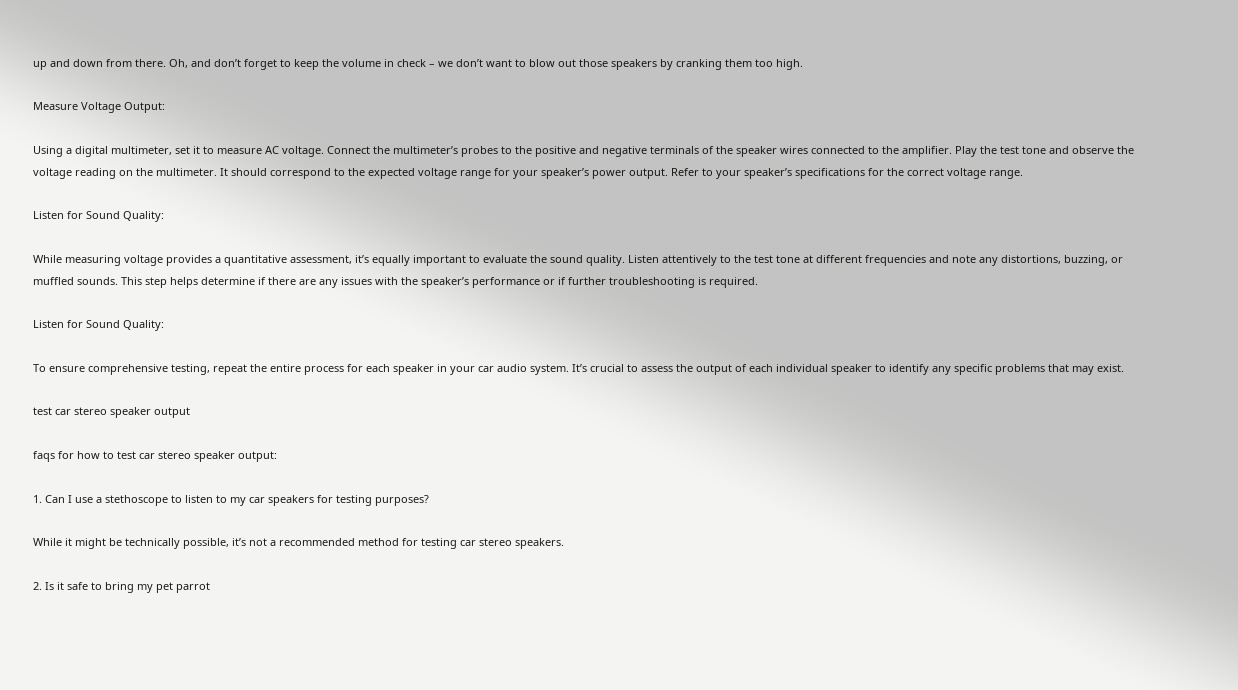up and down from there. Oh, and don’t forget to keep the volume in check – we don’t want to blow out those speakers by cranking them too high.

Measure Voltage Output:

Using a digital multimeter, set it to measure AC voltage. Connect the multimeter’s probes to the positive and negative terminals of the speaker wires connected to the amplifier. Play the test tone and observe the voltage reading on the multimeter. It should correspond to the expected voltage range for your speaker’s power output. Refer to your speaker’s specifications for the correct voltage range.

Listen for Sound Quality:

While measuring voltage provides a quantitative assessment, it’s equally important to evaluate the sound quality. Listen attentively to the test tone at different frequencies and note any distortions, buzzing, or muffled sounds. This step helps determine if there are any issues with the speaker’s performance or if further troubleshooting is required.

Listen for Sound Quality:

To ensure comprehensive testing, repeat the entire process for each speaker in your car audio system. It’s crucial to assess the output of each individual speaker to identify any specific problems that may exist.

test car stereo speaker output

faqs for how to test car stereo speaker output:

1. Can I use a stethoscope to listen to my car speakers for testing purposes?

While it might be technically possible, it’s not a recommended method for testing car stereo speakers.

2. Is it safe to bring my pet parrot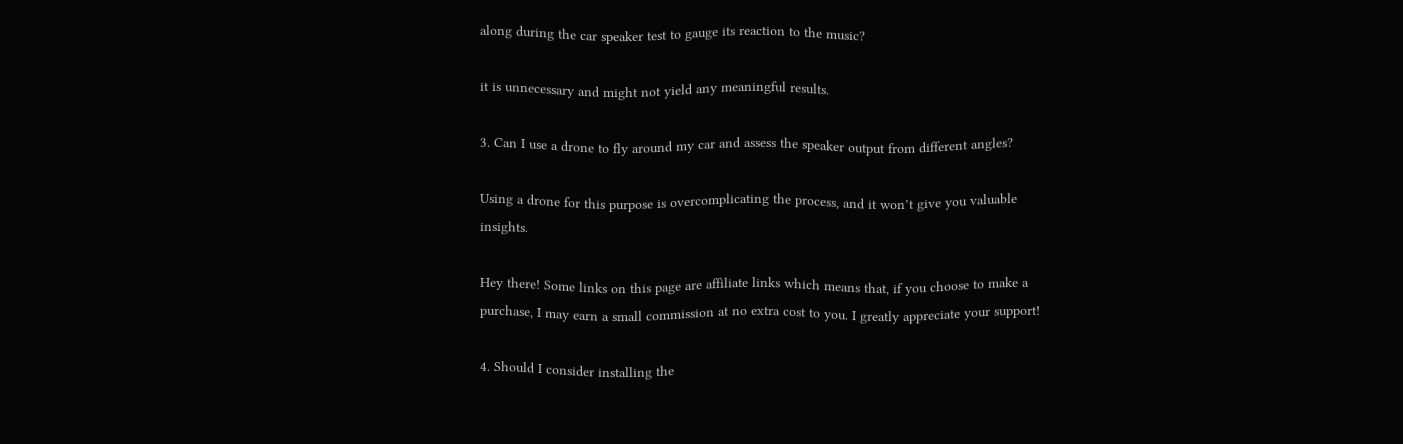along during the car speaker test to gauge its reaction to the music?

it is unnecessary and might not yield any meaningful results.

3. Can I use a drone to fly around my car and assess the speaker output from different angles?

Using a drone for this purpose is overcomplicating the process, and it won’t give you valuable insights.

Hey there! Some links on this page are affiliate links which means that, if you choose to make a purchase, I may earn a small commission at no extra cost to you. I greatly appreciate your support!

4. Should I consider installing the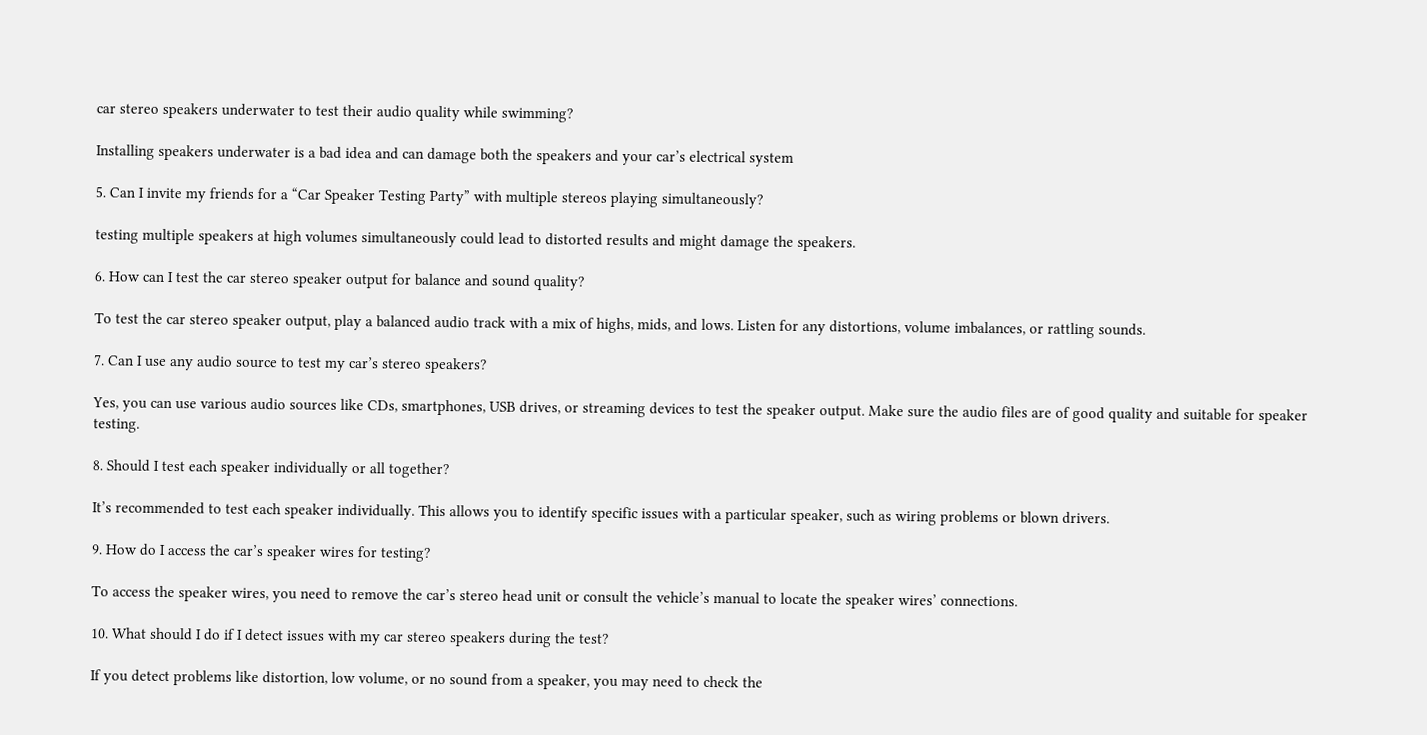car stereo speakers underwater to test their audio quality while swimming?

Installing speakers underwater is a bad idea and can damage both the speakers and your car’s electrical system

5. Can I invite my friends for a “Car Speaker Testing Party” with multiple stereos playing simultaneously?

testing multiple speakers at high volumes simultaneously could lead to distorted results and might damage the speakers.

6. How can I test the car stereo speaker output for balance and sound quality?

To test the car stereo speaker output, play a balanced audio track with a mix of highs, mids, and lows. Listen for any distortions, volume imbalances, or rattling sounds.

7. Can I use any audio source to test my car’s stereo speakers?

Yes, you can use various audio sources like CDs, smartphones, USB drives, or streaming devices to test the speaker output. Make sure the audio files are of good quality and suitable for speaker testing.

8. Should I test each speaker individually or all together?

It’s recommended to test each speaker individually. This allows you to identify specific issues with a particular speaker, such as wiring problems or blown drivers.

9. How do I access the car’s speaker wires for testing?

To access the speaker wires, you need to remove the car’s stereo head unit or consult the vehicle’s manual to locate the speaker wires’ connections.

10. What should I do if I detect issues with my car stereo speakers during the test?

If you detect problems like distortion, low volume, or no sound from a speaker, you may need to check the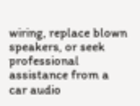wiring, replace blown speakers, or seek professional assistance from a car audio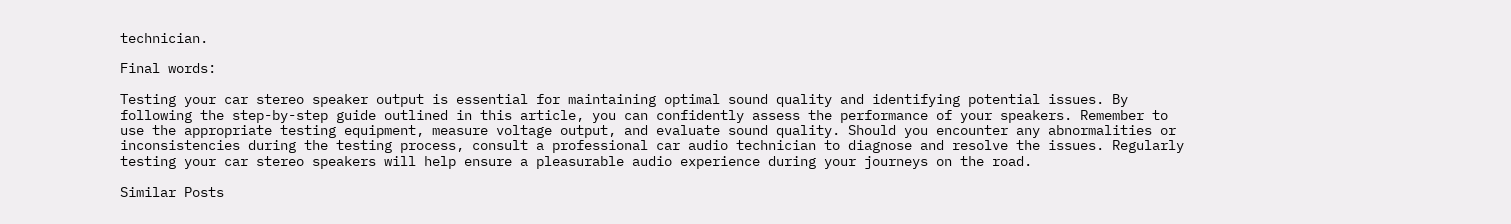technician.

Final words:

Testing your car stereo speaker output is essential for maintaining optimal sound quality and identifying potential issues. By following the step-by-step guide outlined in this article, you can confidently assess the performance of your speakers. Remember to use the appropriate testing equipment, measure voltage output, and evaluate sound quality. Should you encounter any abnormalities or inconsistencies during the testing process, consult a professional car audio technician to diagnose and resolve the issues. Regularly testing your car stereo speakers will help ensure a pleasurable audio experience during your journeys on the road.

Similar Posts